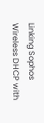Linking Sophos Wireless DHCP with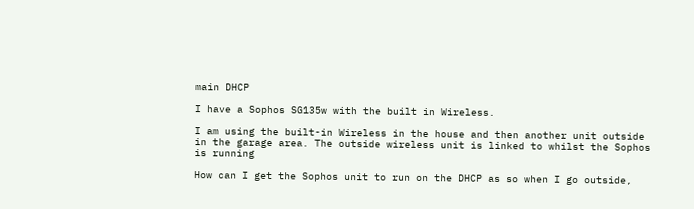main DHCP

I have a Sophos SG135w with the built in Wireless.

I am using the built-in Wireless in the house and then another unit outside in the garage area. The outside wireless unit is linked to whilst the Sophos is running

How can I get the Sophos unit to run on the DHCP as so when I go outside,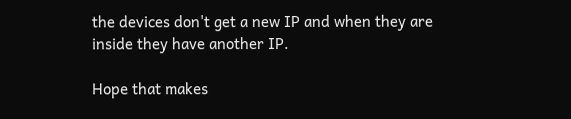the devices don't get a new IP and when they are inside they have another IP.

Hope that makes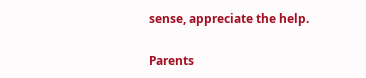sense, appreciate the help.

Parents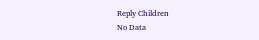Reply Children
No Data